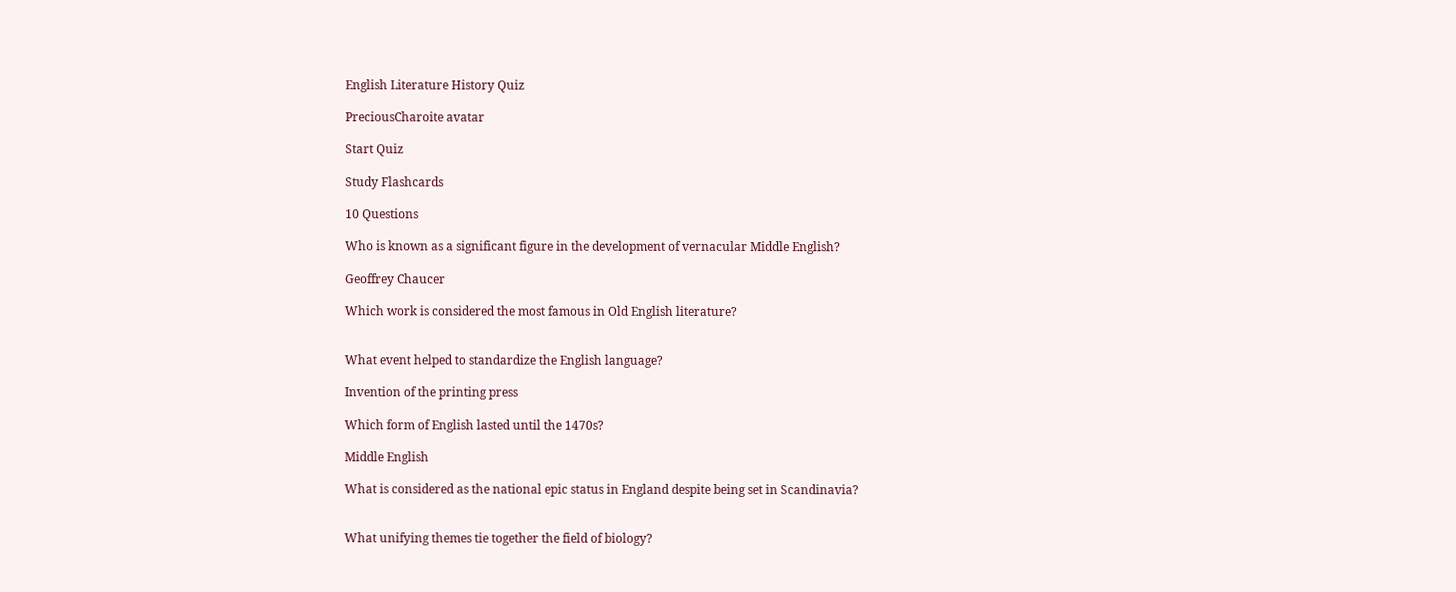English Literature History Quiz

PreciousCharoite avatar

Start Quiz

Study Flashcards

10 Questions

Who is known as a significant figure in the development of vernacular Middle English?

Geoffrey Chaucer

Which work is considered the most famous in Old English literature?


What event helped to standardize the English language?

Invention of the printing press

Which form of English lasted until the 1470s?

Middle English

What is considered as the national epic status in England despite being set in Scandinavia?


What unifying themes tie together the field of biology?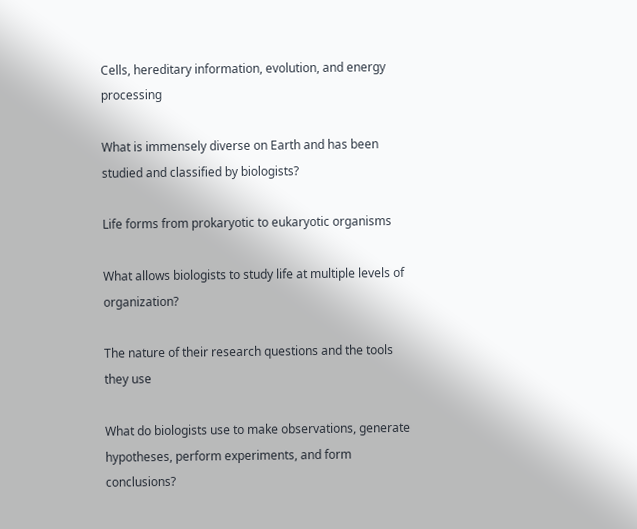Cells, hereditary information, evolution, and energy processing

What is immensely diverse on Earth and has been studied and classified by biologists?

Life forms from prokaryotic to eukaryotic organisms

What allows biologists to study life at multiple levels of organization?

The nature of their research questions and the tools they use

What do biologists use to make observations, generate hypotheses, perform experiments, and form conclusions?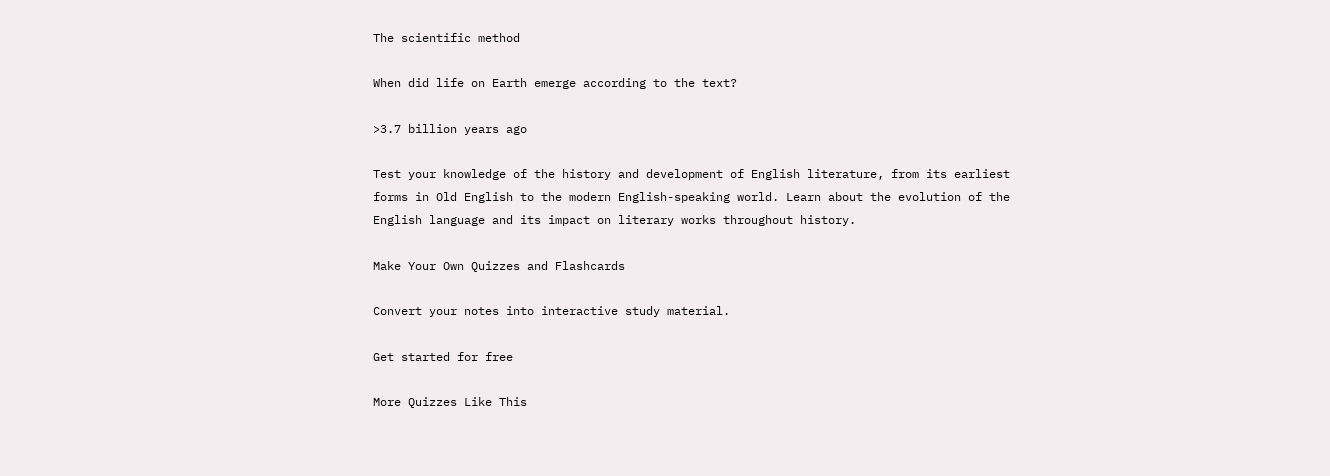The scientific method

When did life on Earth emerge according to the text?

>3.7 billion years ago

Test your knowledge of the history and development of English literature, from its earliest forms in Old English to the modern English-speaking world. Learn about the evolution of the English language and its impact on literary works throughout history.

Make Your Own Quizzes and Flashcards

Convert your notes into interactive study material.

Get started for free

More Quizzes Like This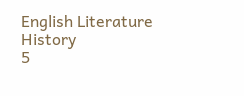English Literature History
5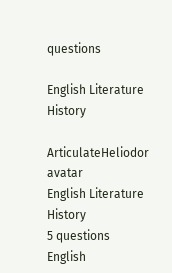questions

English Literature History

ArticulateHeliodor avatar
English Literature History
5 questions
English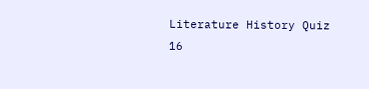Literature History Quiz
16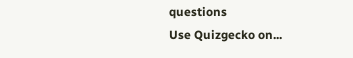questions
Use Quizgecko on...